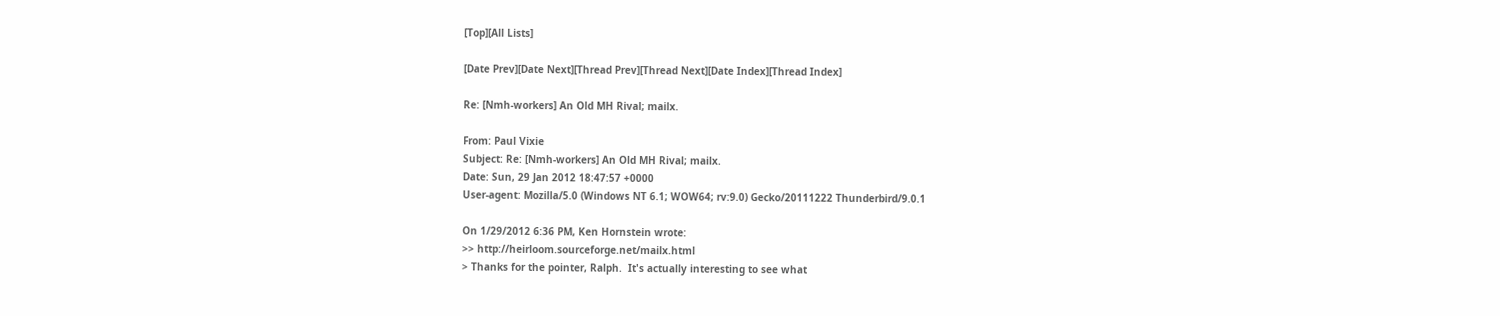[Top][All Lists]

[Date Prev][Date Next][Thread Prev][Thread Next][Date Index][Thread Index]

Re: [Nmh-workers] An Old MH Rival; mailx.

From: Paul Vixie
Subject: Re: [Nmh-workers] An Old MH Rival; mailx.
Date: Sun, 29 Jan 2012 18:47:57 +0000
User-agent: Mozilla/5.0 (Windows NT 6.1; WOW64; rv:9.0) Gecko/20111222 Thunderbird/9.0.1

On 1/29/2012 6:36 PM, Ken Hornstein wrote:
>> http://heirloom.sourceforge.net/mailx.html
> Thanks for the pointer, Ralph.  It's actually interesting to see what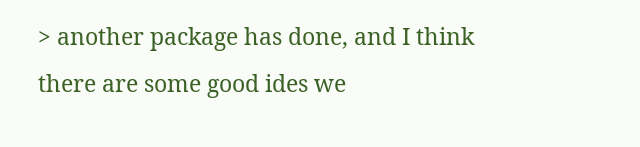> another package has done, and I think there are some good ides we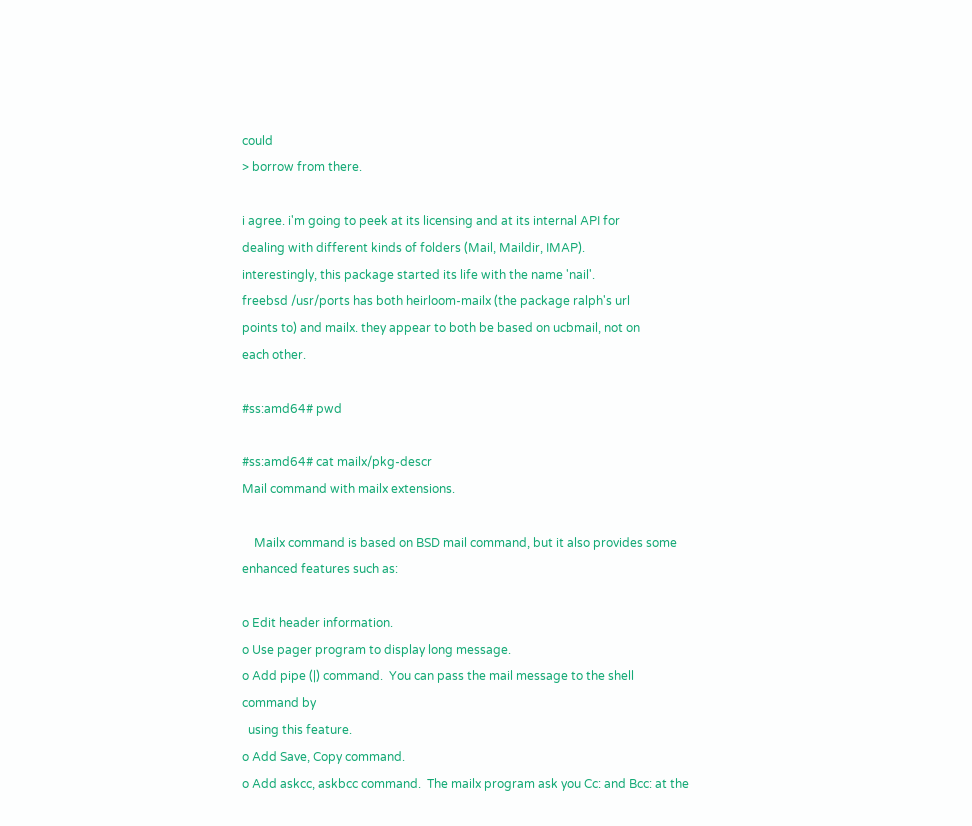could
> borrow from there.

i agree. i'm going to peek at its licensing and at its internal API for
dealing with different kinds of folders (Mail, Maildir, IMAP).
interestingly, this package started its life with the name 'nail'.
freebsd /usr/ports has both heirloom-mailx (the package ralph's url
points to) and mailx. they appear to both be based on ucbmail, not on
each other.

#ss:amd64# pwd

#ss:amd64# cat mailx/pkg-descr
Mail command with mailx extensions.

    Mailx command is based on BSD mail command, but it also provides some
enhanced features such as:

o Edit header information.
o Use pager program to display long message.
o Add pipe (|) command.  You can pass the mail message to the shell
command by
  using this feature.
o Add Save, Copy command.
o Add askcc, askbcc command.  The mailx program ask you Cc: and Bcc: at the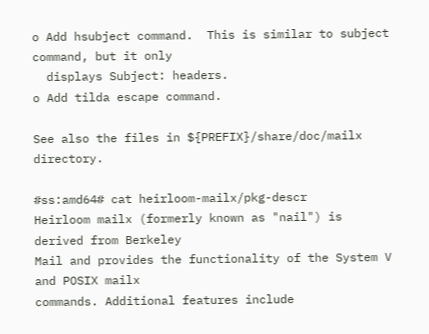o Add hsubject command.  This is similar to subject command, but it only
  displays Subject: headers.
o Add tilda escape command.

See also the files in ${PREFIX}/share/doc/mailx directory.

#ss:amd64# cat heirloom-mailx/pkg-descr
Heirloom mailx (formerly known as "nail") is derived from Berkeley
Mail and provides the functionality of the System V and POSIX mailx
commands. Additional features include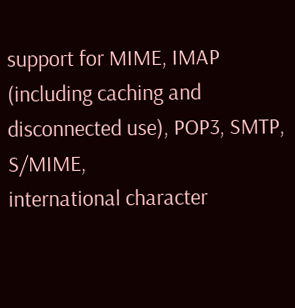support for MIME, IMAP
(including caching and disconnected use), POP3, SMTP, S/MIME,
international character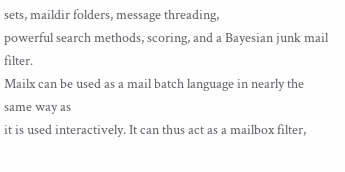sets, maildir folders, message threading,
powerful search methods, scoring, and a Bayesian junk mail filter.
Mailx can be used as a mail batch language in nearly the same way as
it is used interactively. It can thus act as a mailbox filter,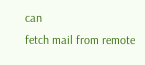can
fetch mail from remote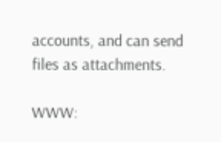accounts, and can send files as attachments.

WWW: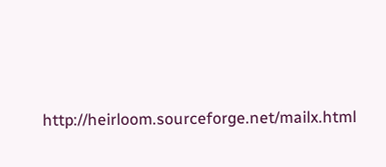http://heirloom.sourceforge.net/mailx.html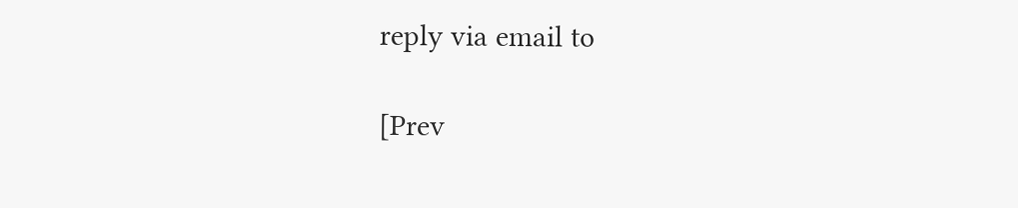reply via email to

[Prev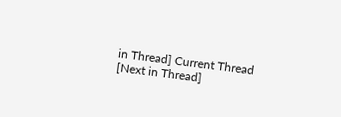in Thread] Current Thread [Next in Thread]